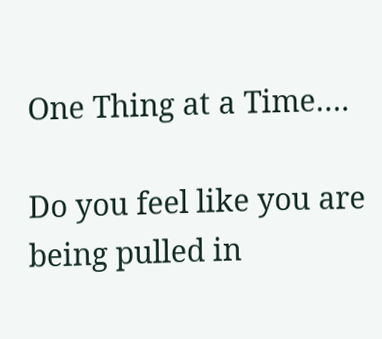One Thing at a Time….

Do you feel like you are being pulled in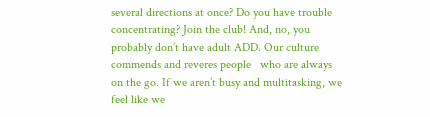several directions at once? Do you have trouble concentrating? Join the club! And, no, you probably don’t have adult ADD. Our culture commends and reveres people   who are always on the go. If we aren’t busy and multitasking, we feel like we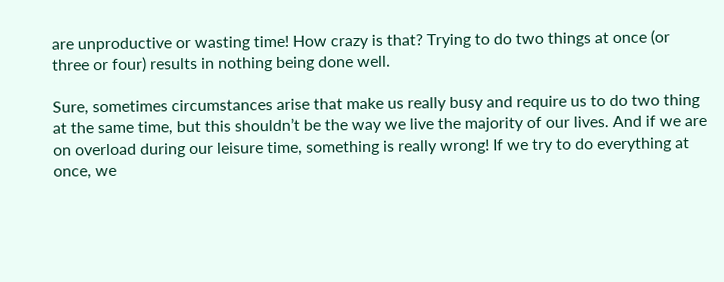are unproductive or wasting time! How crazy is that? Trying to do two things at once (or three or four) results in nothing being done well.

Sure, sometimes circumstances arise that make us really busy and require us to do two thing at the same time, but this shouldn’t be the way we live the majority of our lives. And if we are on overload during our leisure time, something is really wrong! If we try to do everything at once, we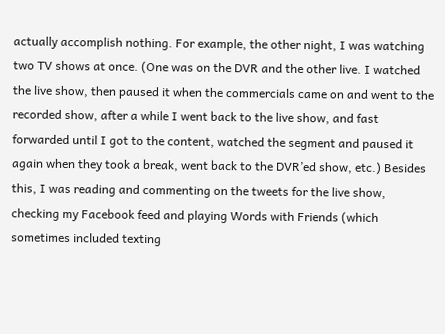actually accomplish nothing. For example, the other night, I was watching two TV shows at once. (One was on the DVR and the other live. I watched the live show, then paused it when the commercials came on and went to the recorded show, after a while I went back to the live show, and fast forwarded until I got to the content, watched the segment and paused it again when they took a break, went back to the DVR’ed show, etc.) Besides this, I was reading and commenting on the tweets for the live show, checking my Facebook feed and playing Words with Friends (which sometimes included texting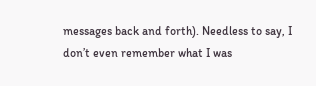messages back and forth). Needless to say, I don’t even remember what I was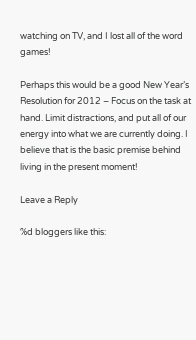watching on TV, and I lost all of the word games!

Perhaps this would be a good New Year’s Resolution for 2012 – Focus on the task at hand. Limit distractions, and put all of our energy into what we are currently doing. I believe that is the basic premise behind living in the present moment!

Leave a Reply

%d bloggers like this: